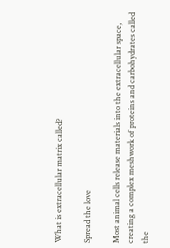What is extracellular matrix called?

Spread the love

Most animal cells release materials into the extracellular space, creating a complex meshwork of proteins and carbohydrates called the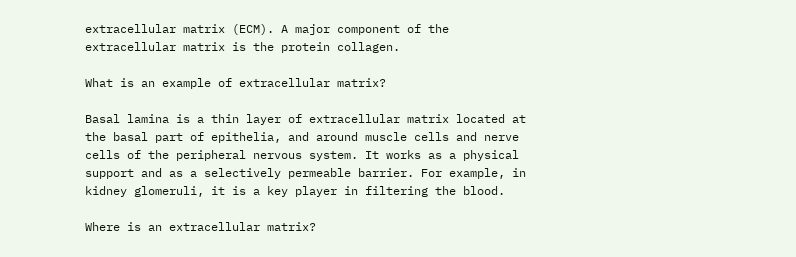extracellular matrix (ECM). A major component of the extracellular matrix is the protein collagen.

What is an example of extracellular matrix?

Basal lamina is a thin layer of extracellular matrix located at the basal part of epithelia, and around muscle cells and nerve cells of the peripheral nervous system. It works as a physical support and as a selectively permeable barrier. For example, in kidney glomeruli, it is a key player in filtering the blood.

Where is an extracellular matrix?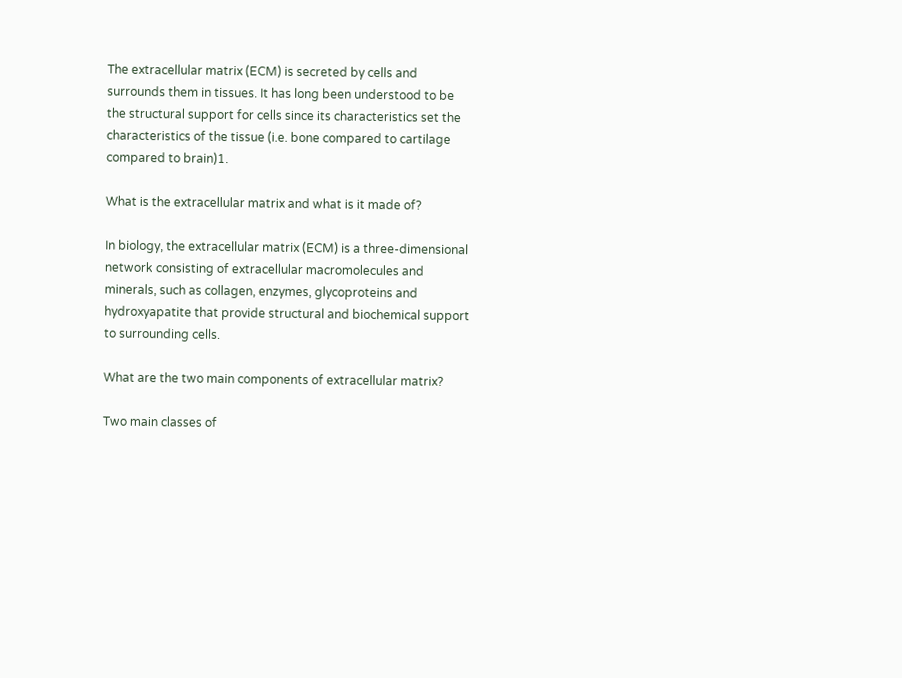The extracellular matrix (ECM) is secreted by cells and surrounds them in tissues. It has long been understood to be the structural support for cells since its characteristics set the characteristics of the tissue (i.e. bone compared to cartilage compared to brain)1.

What is the extracellular matrix and what is it made of?

In biology, the extracellular matrix (ECM) is a three-dimensional network consisting of extracellular macromolecules and minerals, such as collagen, enzymes, glycoproteins and hydroxyapatite that provide structural and biochemical support to surrounding cells.

What are the two main components of extracellular matrix?

Two main classes of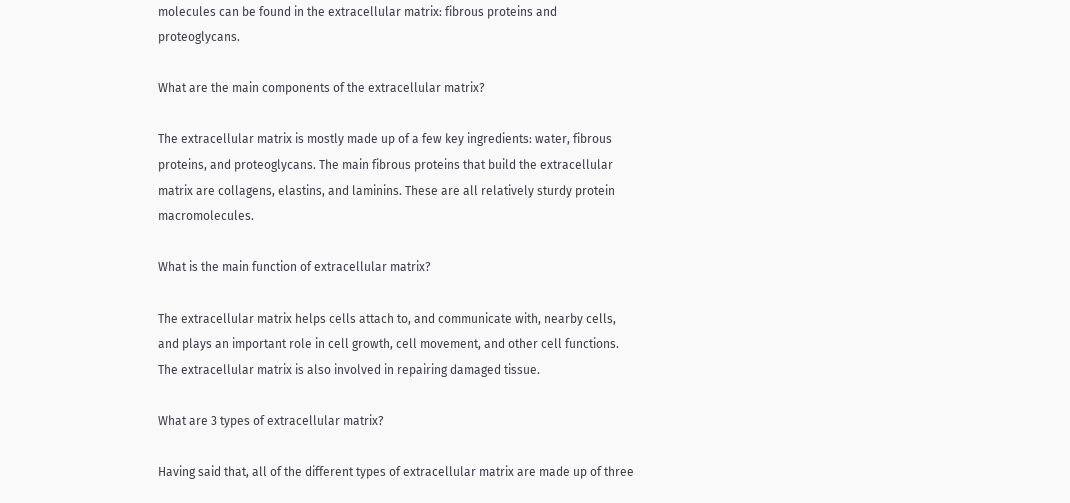molecules can be found in the extracellular matrix: fibrous proteins and proteoglycans.

What are the main components of the extracellular matrix?

The extracellular matrix is mostly made up of a few key ingredients: water, fibrous proteins, and proteoglycans. The main fibrous proteins that build the extracellular matrix are collagens, elastins, and laminins. These are all relatively sturdy protein macromolecules.

What is the main function of extracellular matrix?

The extracellular matrix helps cells attach to, and communicate with, nearby cells, and plays an important role in cell growth, cell movement, and other cell functions. The extracellular matrix is also involved in repairing damaged tissue.

What are 3 types of extracellular matrix?

Having said that, all of the different types of extracellular matrix are made up of three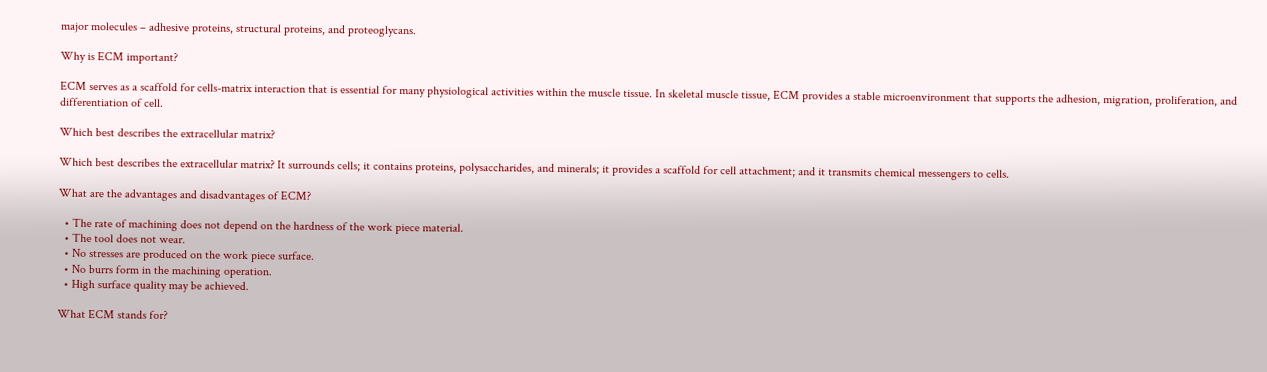major molecules – adhesive proteins, structural proteins, and proteoglycans.

Why is ECM important?

ECM serves as a scaffold for cells-matrix interaction that is essential for many physiological activities within the muscle tissue. In skeletal muscle tissue, ECM provides a stable microenvironment that supports the adhesion, migration, proliferation, and differentiation of cell.

Which best describes the extracellular matrix?

Which best describes the extracellular matrix? It surrounds cells; it contains proteins, polysaccharides, and minerals; it provides a scaffold for cell attachment; and it transmits chemical messengers to cells.

What are the advantages and disadvantages of ECM?

  • The rate of machining does not depend on the hardness of the work piece material.
  • The tool does not wear.
  • No stresses are produced on the work piece surface.
  • No burrs form in the machining operation.
  • High surface quality may be achieved.

What ECM stands for?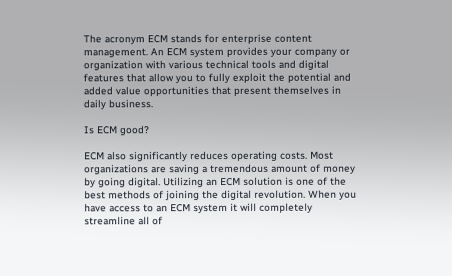The acronym ECM stands for enterprise content management. An ECM system provides your company or organization with various technical tools and digital features that allow you to fully exploit the potential and added value opportunities that present themselves in daily business.

Is ECM good?

ECM also significantly reduces operating costs. Most organizations are saving a tremendous amount of money by going digital. Utilizing an ECM solution is one of the best methods of joining the digital revolution. When you have access to an ECM system it will completely streamline all of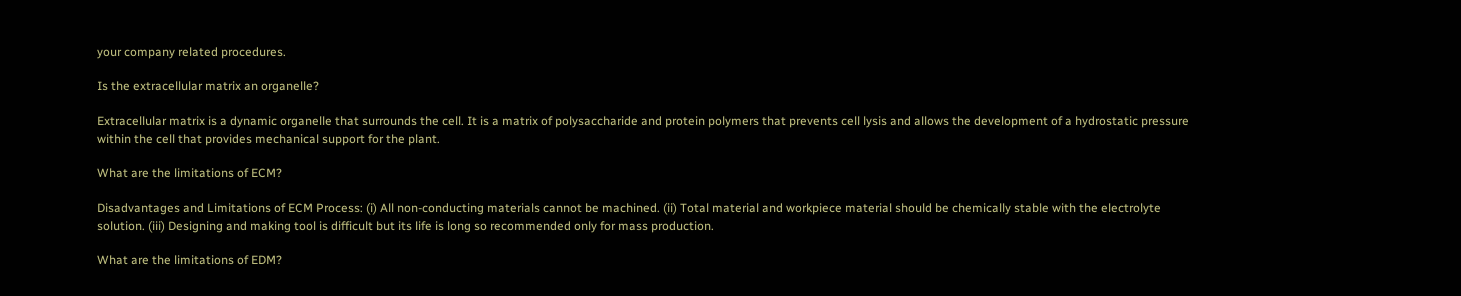your company related procedures.

Is the extracellular matrix an organelle?

Extracellular matrix is a dynamic organelle that surrounds the cell. It is a matrix of polysaccharide and protein polymers that prevents cell lysis and allows the development of a hydrostatic pressure within the cell that provides mechanical support for the plant.

What are the limitations of ECM?

Disadvantages and Limitations of ECM Process: (i) All non-conducting materials cannot be machined. (ii) Total material and workpiece material should be chemically stable with the electrolyte solution. (iii) Designing and making tool is difficult but its life is long so recommended only for mass production.

What are the limitations of EDM?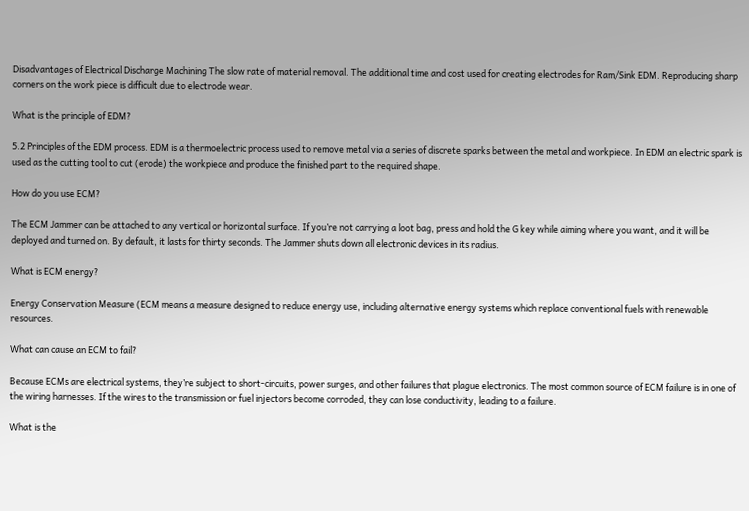Disadvantages of Electrical Discharge Machining The slow rate of material removal. The additional time and cost used for creating electrodes for Ram/Sink EDM. Reproducing sharp corners on the work piece is difficult due to electrode wear.

What is the principle of EDM?

5.2 Principles of the EDM process. EDM is a thermoelectric process used to remove metal via a series of discrete sparks between the metal and workpiece. In EDM an electric spark is used as the cutting tool to cut (erode) the workpiece and produce the finished part to the required shape.

How do you use ECM?

The ECM Jammer can be attached to any vertical or horizontal surface. If you’re not carrying a loot bag, press and hold the G key while aiming where you want, and it will be deployed and turned on. By default, it lasts for thirty seconds. The Jammer shuts down all electronic devices in its radius.

What is ECM energy?

Energy Conservation Measure (ECM means a measure designed to reduce energy use, including alternative energy systems which replace conventional fuels with renewable resources.

What can cause an ECM to fail?

Because ECMs are electrical systems, they’re subject to short-circuits, power surges, and other failures that plague electronics. The most common source of ECM failure is in one of the wiring harnesses. If the wires to the transmission or fuel injectors become corroded, they can lose conductivity, leading to a failure.

What is the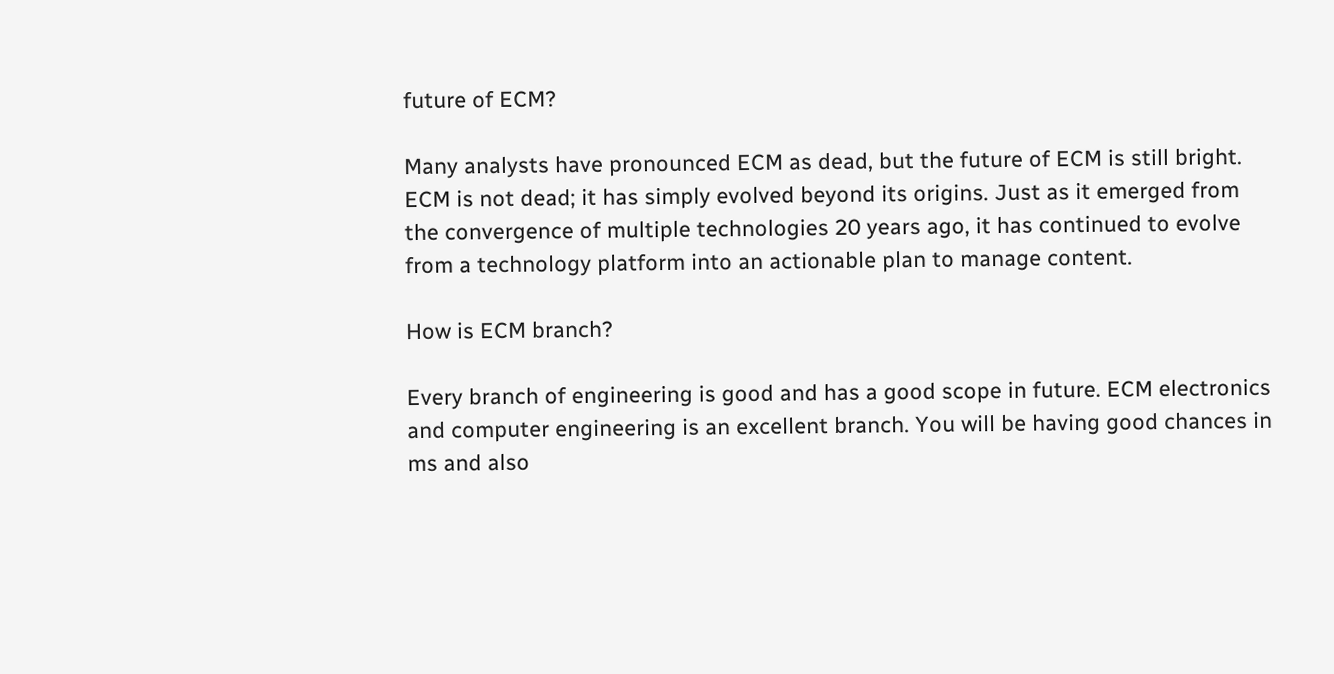future of ECM?

Many analysts have pronounced ECM as dead, but the future of ECM is still bright. ECM is not dead; it has simply evolved beyond its origins. Just as it emerged from the convergence of multiple technologies 20 years ago, it has continued to evolve from a technology platform into an actionable plan to manage content.

How is ECM branch?

Every branch of engineering is good and has a good scope in future. ECM electronics and computer engineering is an excellent branch. You will be having good chances in ms and also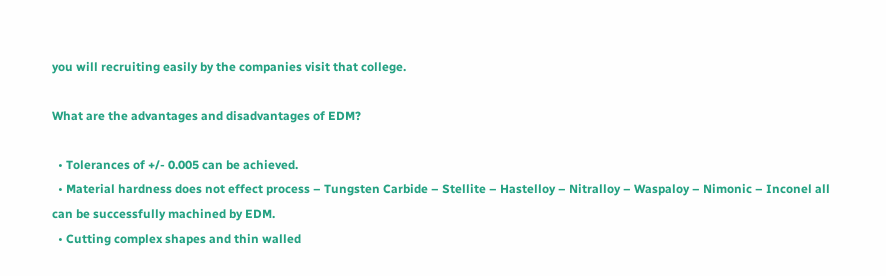you will recruiting easily by the companies visit that college.

What are the advantages and disadvantages of EDM?

  • Tolerances of +/- 0.005 can be achieved.
  • Material hardness does not effect process – Tungsten Carbide – Stellite – Hastelloy – Nitralloy – Waspaloy – Nimonic – Inconel all can be successfully machined by EDM.
  • Cutting complex shapes and thin walled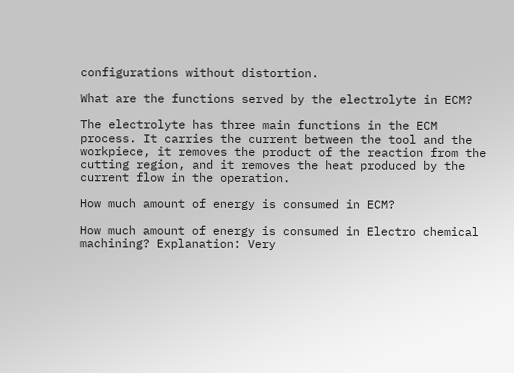configurations without distortion.

What are the functions served by the electrolyte in ECM?

The electrolyte has three main functions in the ECM process. It carries the current between the tool and the workpiece, it removes the product of the reaction from the cutting region, and it removes the heat produced by the current flow in the operation.

How much amount of energy is consumed in ECM?

How much amount of energy is consumed in Electro chemical machining? Explanation: Very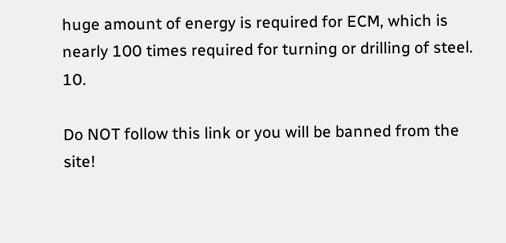huge amount of energy is required for ECM, which is nearly 100 times required for turning or drilling of steel. 10.

Do NOT follow this link or you will be banned from the site!